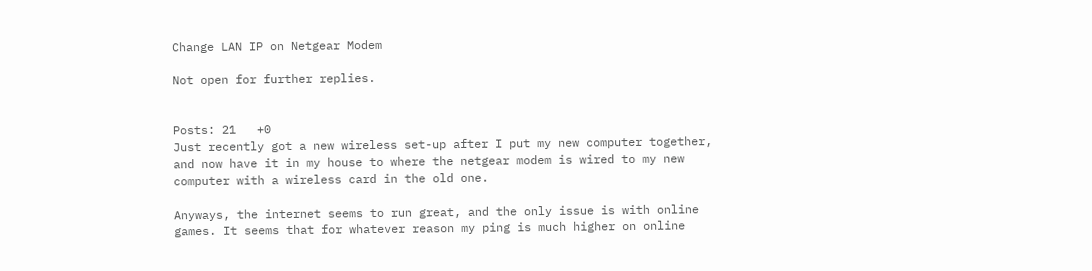Change LAN IP on Netgear Modem

Not open for further replies.


Posts: 21   +0
Just recently got a new wireless set-up after I put my new computer together, and now have it in my house to where the netgear modem is wired to my new computer with a wireless card in the old one.

Anyways, the internet seems to run great, and the only issue is with online games. It seems that for whatever reason my ping is much higher on online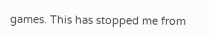games. This has stopped me from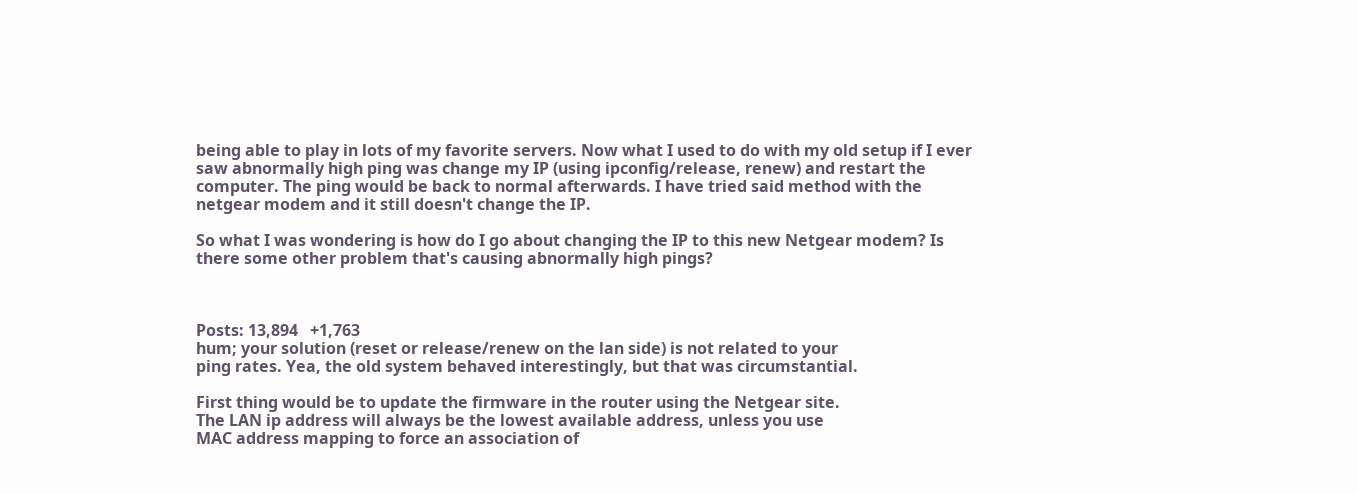being able to play in lots of my favorite servers. Now what I used to do with my old setup if I ever saw abnormally high ping was change my IP (using ipconfig/release, renew) and restart the computer. The ping would be back to normal afterwards. I have tried said method with the netgear modem and it still doesn't change the IP.

So what I was wondering is how do I go about changing the IP to this new Netgear modem? Is there some other problem that's causing abnormally high pings?



Posts: 13,894   +1,763
hum; your solution (reset or release/renew on the lan side) is not related to your
ping rates. Yea, the old system behaved interestingly, but that was circumstantial.

First thing would be to update the firmware in the router using the Netgear site.
The LAN ip address will always be the lowest available address, unless you use
MAC address mapping to force an association of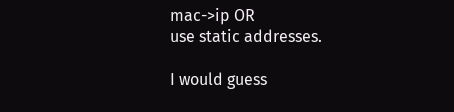mac->ip OR
use static addresses.

I would guess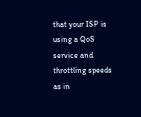that your ISP is using a QoS service and throttling speeds as in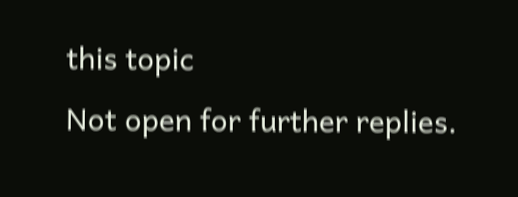this topic
Not open for further replies.